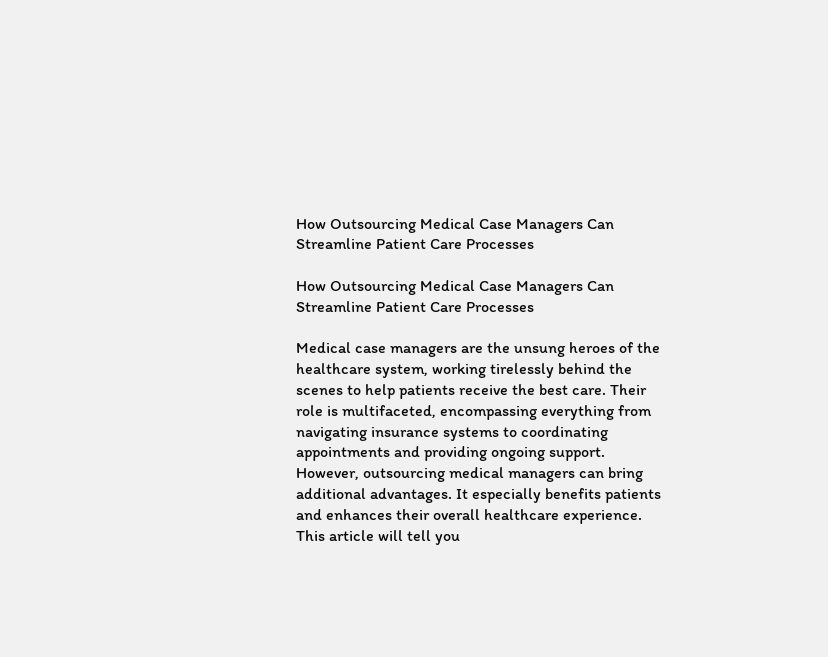How Outsourcing Medical Case Managers Can Streamline Patient Care Processes

How Outsourcing Medical Case Managers Can Streamline Patient Care Processes

Medical case managers are the unsung heroes of the healthcare system, working tirelessly behind the scenes to help patients receive the best care. Their role is multifaceted, encompassing everything from navigating insurance systems to coordinating appointments and providing ongoing support. However, outsourcing medical managers can bring additional advantages. It especially benefits patients and enhances their overall healthcare experience. This article will tell you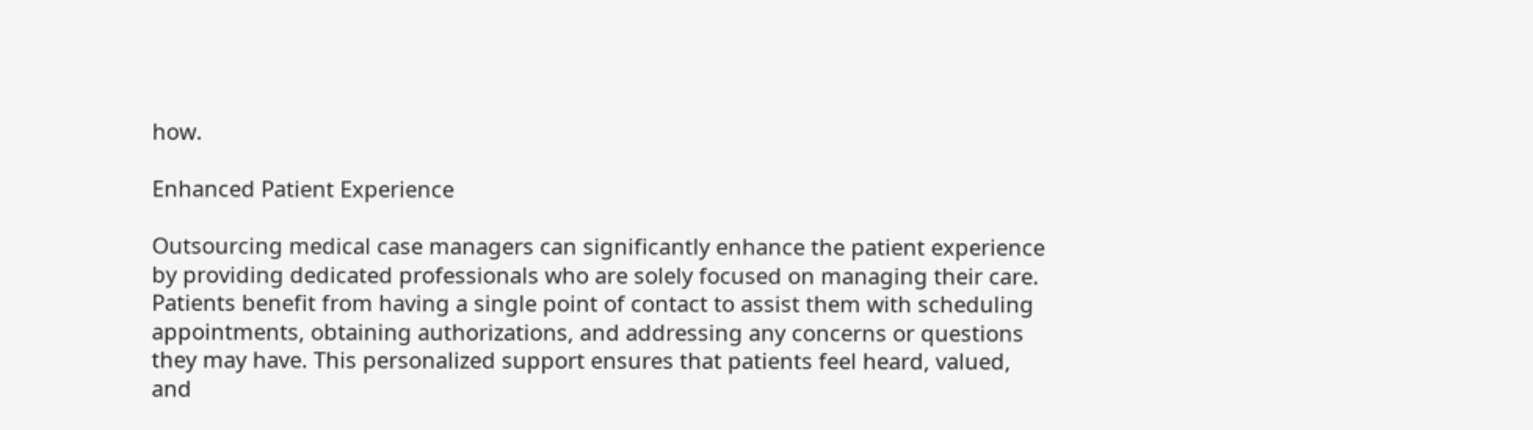how.

Enhanced Patient Experience

Outsourcing medical case managers can significantly enhance the patient experience by providing dedicated professionals who are solely focused on managing their care. Patients benefit from having a single point of contact to assist them with scheduling appointments, obtaining authorizations, and addressing any concerns or questions they may have. This personalized support ensures that patients feel heard, valued, and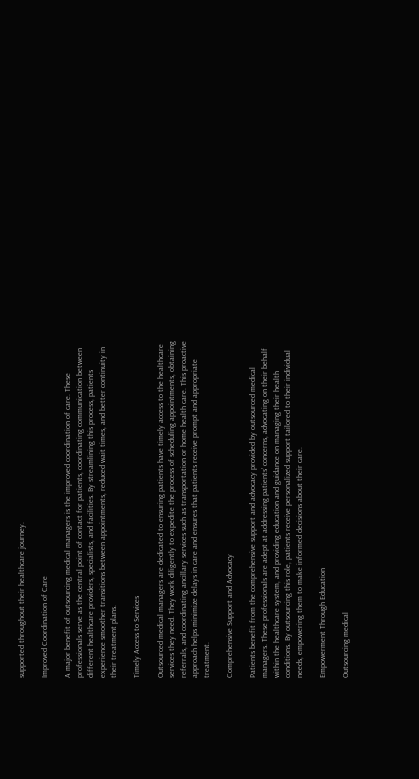supported throughout their healthcare journey.

Improved Coordination of Care

A major benefit of outsourcing medical managers is the improved coordination of care. These professionals serve as the central point of contact for patients, coordinating communication between different healthcare providers, specialists, and facilities. By streamlining this process, patients experience smoother transitions between appointments, reduced wait times, and better continuity in their treatment plans.

Timely Access to Services

Outsourced medical managers are dedicated to ensuring patients have timely access to the healthcare services they need. They work diligently to expedite the process of scheduling appointments, obtaining referrals, and coordinating ancillary services such as transportation or home health care. This proactive approach helps minimize delays in care and ensures that patients receive prompt and appropriate treatment.

Comprehensive Support and Advocacy

Patients benefit from the comprehensive support and advocacy provided by outsourced medical managers. These professionals are adept at addressing patients’ concerns, advocating on their behalf within the healthcare system, and providing education and guidance on managing their health conditions. By outsourcing this role, patients receive personalized support tailored to their individual needs, empowering them to make informed decisions about their care.

Empowerment Through Education

Outsourcing medical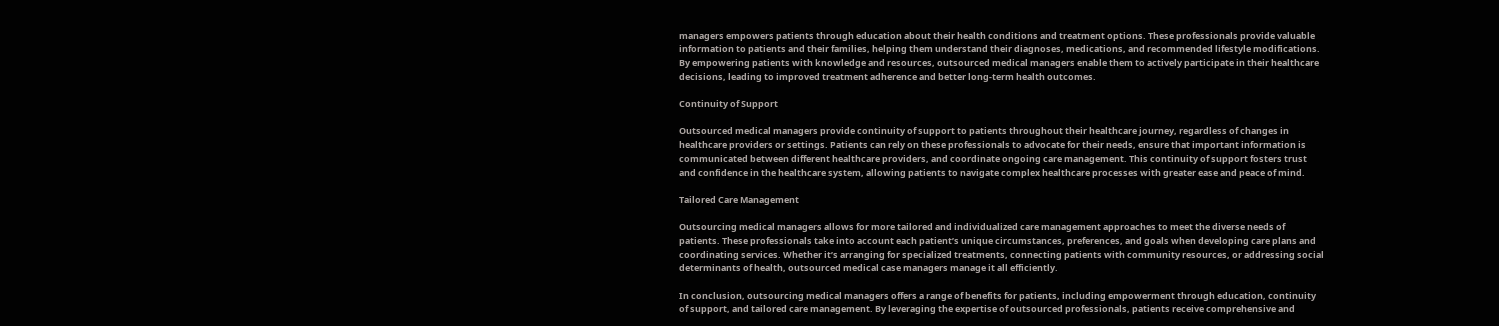managers empowers patients through education about their health conditions and treatment options. These professionals provide valuable information to patients and their families, helping them understand their diagnoses, medications, and recommended lifestyle modifications. By empowering patients with knowledge and resources, outsourced medical managers enable them to actively participate in their healthcare decisions, leading to improved treatment adherence and better long-term health outcomes.

Continuity of Support

Outsourced medical managers provide continuity of support to patients throughout their healthcare journey, regardless of changes in healthcare providers or settings. Patients can rely on these professionals to advocate for their needs, ensure that important information is communicated between different healthcare providers, and coordinate ongoing care management. This continuity of support fosters trust and confidence in the healthcare system, allowing patients to navigate complex healthcare processes with greater ease and peace of mind.

Tailored Care Management

Outsourcing medical managers allows for more tailored and individualized care management approaches to meet the diverse needs of patients. These professionals take into account each patient’s unique circumstances, preferences, and goals when developing care plans and coordinating services. Whether it’s arranging for specialized treatments, connecting patients with community resources, or addressing social determinants of health, outsourced medical case managers manage it all efficiently.

In conclusion, outsourcing medical managers offers a range of benefits for patients, including empowerment through education, continuity of support, and tailored care management. By leveraging the expertise of outsourced professionals, patients receive comprehensive and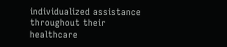individualized assistance throughout their healthcare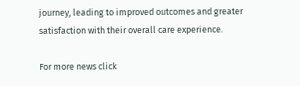journey, leading to improved outcomes and greater satisfaction with their overall care experience.

For more news click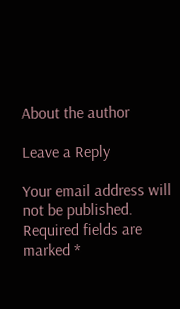About the author

Leave a Reply

Your email address will not be published. Required fields are marked *